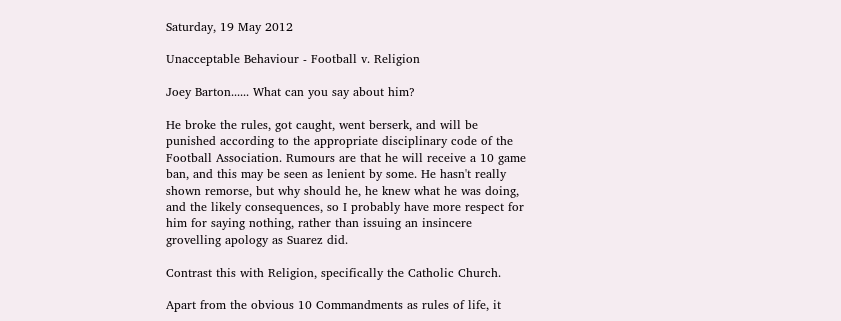Saturday, 19 May 2012

Unacceptable Behaviour - Football v. Religion

Joey Barton...... What can you say about him?

He broke the rules, got caught, went berserk, and will be punished according to the appropriate disciplinary code of the Football Association. Rumours are that he will receive a 10 game ban, and this may be seen as lenient by some. He hasn't really shown remorse, but why should he, he knew what he was doing, and the likely consequences, so I probably have more respect for him for saying nothing, rather than issuing an insincere grovelling apology as Suarez did.

Contrast this with Religion, specifically the Catholic Church.

Apart from the obvious 10 Commandments as rules of life, it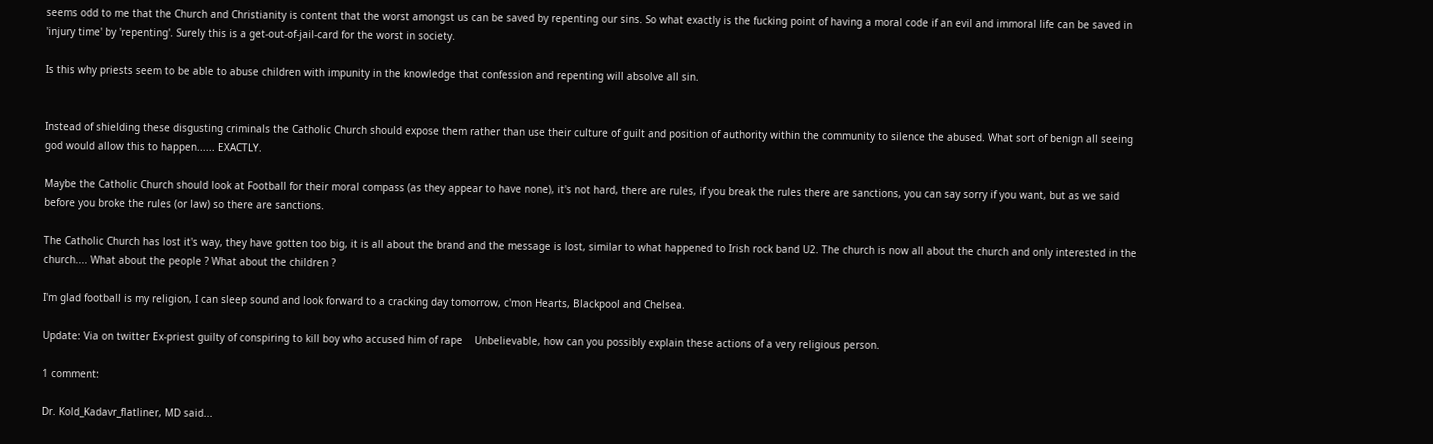seems odd to me that the Church and Christianity is content that the worst amongst us can be saved by repenting our sins. So what exactly is the fucking point of having a moral code if an evil and immoral life can be saved in 'injury time' by 'repenting'. Surely this is a get-out-of-jail-card for the worst in society.

Is this why priests seem to be able to abuse children with impunity in the knowledge that confession and repenting will absolve all sin.


Instead of shielding these disgusting criminals the Catholic Church should expose them rather than use their culture of guilt and position of authority within the community to silence the abused. What sort of benign all seeing god would allow this to happen...... EXACTLY.

Maybe the Catholic Church should look at Football for their moral compass (as they appear to have none), it's not hard, there are rules, if you break the rules there are sanctions, you can say sorry if you want, but as we said before you broke the rules (or law) so there are sanctions.

The Catholic Church has lost it's way, they have gotten too big, it is all about the brand and the message is lost, similar to what happened to Irish rock band U2. The church is now all about the church and only interested in the church.... What about the people ? What about the children ?

I'm glad football is my religion, I can sleep sound and look forward to a cracking day tomorrow, c'mon Hearts, Blackpool and Chelsea.

Update: Via on twitter Ex-priest guilty of conspiring to kill boy who accused him of rape    Unbelievable, how can you possibly explain these actions of a very religious person.

1 comment:

Dr. Kold_Kadavr_flatliner, MD said...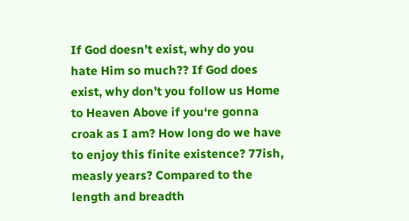If God doesn’t exist, why do you hate Him so much?? If God does exist, why don’t you follow us Home to Heaven Above if you‘re gonna croak as I am? How long do we have to enjoy this finite existence? 77ish, measly years? Compared to the length and breadth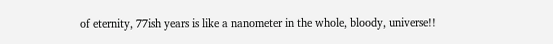of eternity, 77ish years is like a nanometer in the whole, bloody, universe!!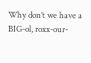Why don’t we have a BIG-ol, roxx-our-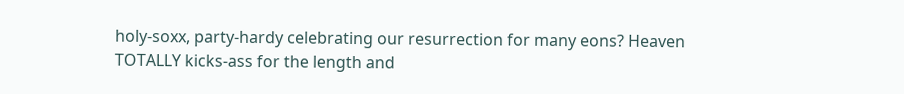holy-soxx, party-hardy celebrating our resurrection for many eons? Heaven TOTALLY kicks-ass for the length and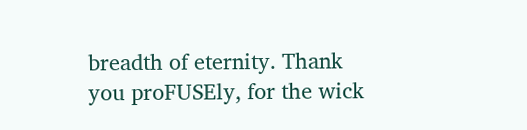breadth of eternity. Thank you proFUSEly, for the wick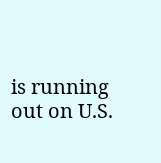is running out on U.S.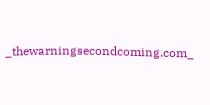_thewarningsecondcoming.com_